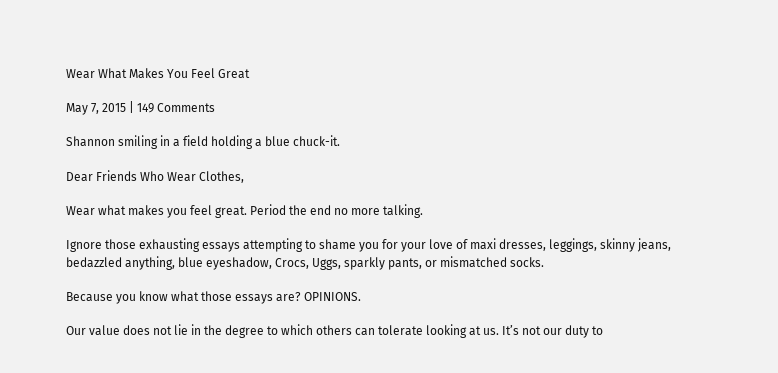Wear What Makes You Feel Great

May 7, 2015 | 149 Comments

Shannon smiling in a field holding a blue chuck-it.

Dear Friends Who Wear Clothes,

Wear what makes you feel great. Period the end no more talking.

Ignore those exhausting essays attempting to shame you for your love of maxi dresses, leggings, skinny jeans, bedazzled anything, blue eyeshadow, Crocs, Uggs, sparkly pants, or mismatched socks.

Because you know what those essays are? OPINIONS.

Our value does not lie in the degree to which others can tolerate looking at us. It’s not our duty to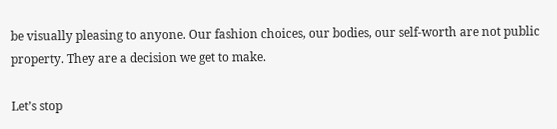be visually pleasing to anyone. Our fashion choices, our bodies, our self-worth are not public property. They are a decision we get to make.

Let’s stop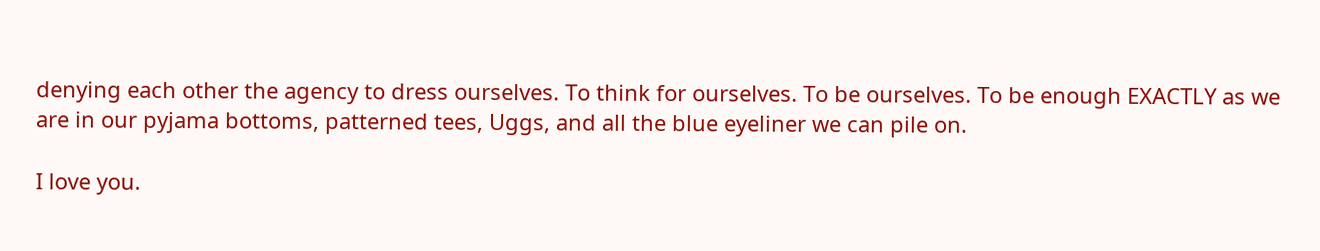denying each other the agency to dress ourselves. To think for ourselves. To be ourselves. To be enough EXACTLY as we are in our pyjama bottoms, patterned tees, Uggs, and all the blue eyeliner we can pile on.

I love you.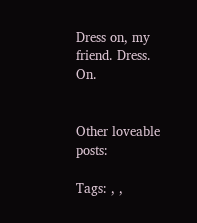Dress on, my friend. Dress. On.


Other loveable posts:

Tags: , ,